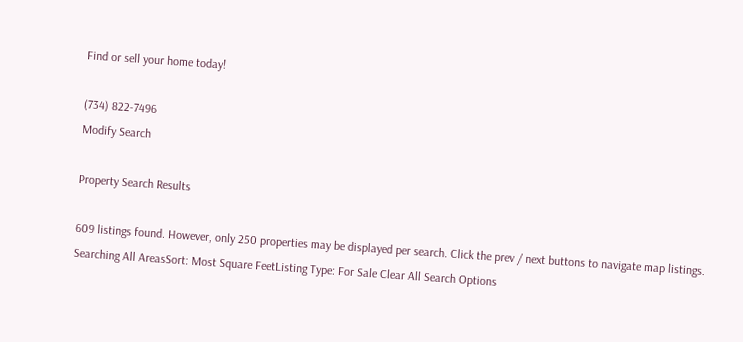Find or sell your home today!

(734) 822-7496
Modify Search

Property Search Results

609 listings found. However, only 250 properties may be displayed per search. Click the prev / next buttons to navigate map listings.
Searching All AreasSort: Most Square FeetListing Type: For Sale Clear All Search Options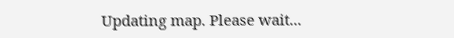Updating map. Please wait...